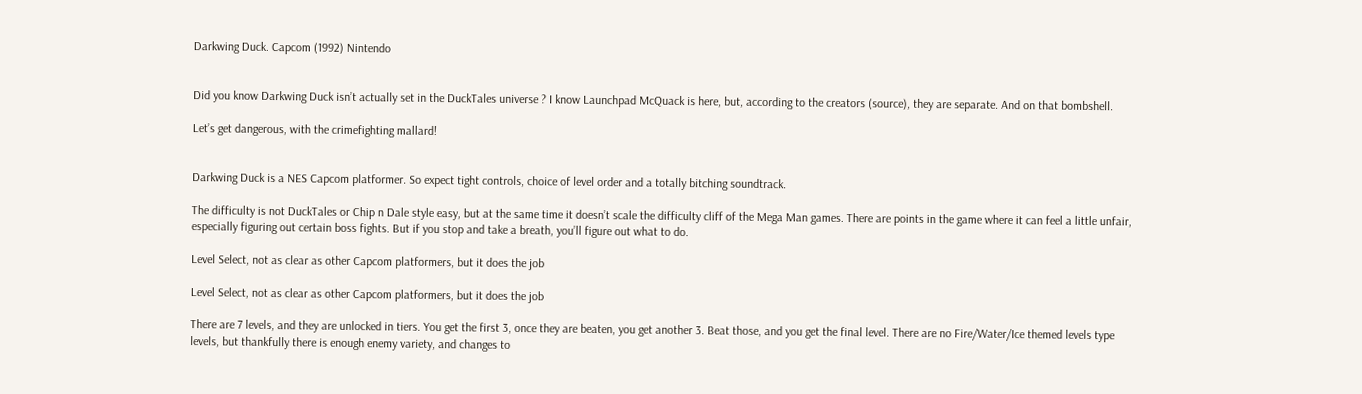Darkwing Duck. Capcom (1992) Nintendo


Did you know Darkwing Duck isn’t actually set in the DuckTales universe ? I know Launchpad McQuack is here, but, according to the creators (source), they are separate. And on that bombshell.

Let’s get dangerous, with the crimefighting mallard!


Darkwing Duck is a NES Capcom platformer. So expect tight controls, choice of level order and a totally bitching soundtrack.

The difficulty is not DuckTales or Chip n Dale style easy, but at the same time it doesn’t scale the difficulty cliff of the Mega Man games. There are points in the game where it can feel a little unfair, especially figuring out certain boss fights. But if you stop and take a breath, you’ll figure out what to do.

Level Select, not as clear as other Capcom platformers, but it does the job

Level Select, not as clear as other Capcom platformers, but it does the job

There are 7 levels, and they are unlocked in tiers. You get the first 3, once they are beaten, you get another 3. Beat those, and you get the final level. There are no Fire/Water/Ice themed levels type levels, but thankfully there is enough enemy variety, and changes to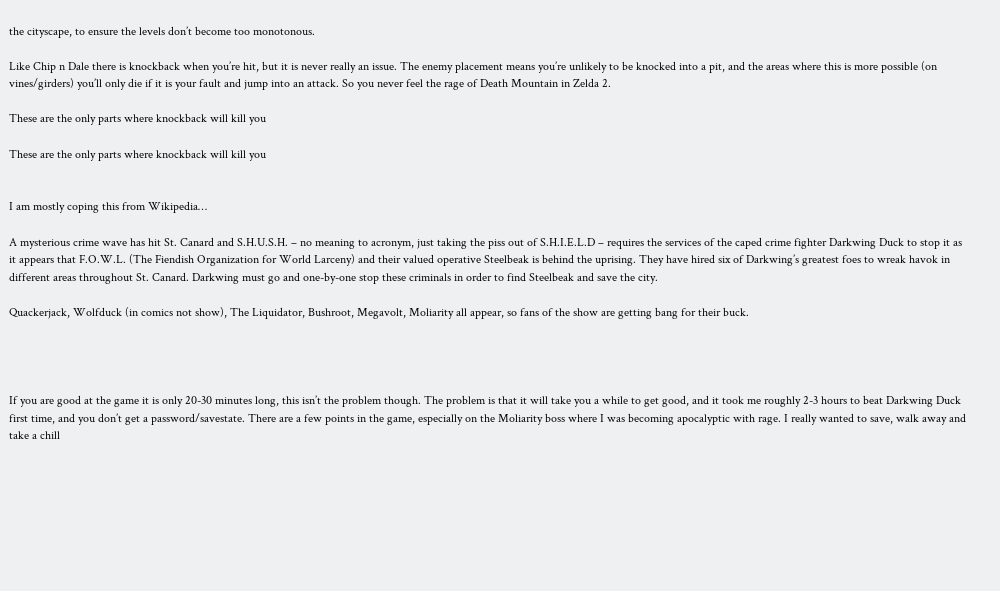the cityscape, to ensure the levels don’t become too monotonous.

Like Chip n Dale there is knockback when you’re hit, but it is never really an issue. The enemy placement means you’re unlikely to be knocked into a pit, and the areas where this is more possible (on vines/girders) you’ll only die if it is your fault and jump into an attack. So you never feel the rage of Death Mountain in Zelda 2.

These are the only parts where knockback will kill you

These are the only parts where knockback will kill you


I am mostly coping this from Wikipedia…

A mysterious crime wave has hit St. Canard and S.H.U.S.H. – no meaning to acronym, just taking the piss out of S.H.I.E.L.D – requires the services of the caped crime fighter Darkwing Duck to stop it as it appears that F.O.W.L. (The Fiendish Organization for World Larceny) and their valued operative Steelbeak is behind the uprising. They have hired six of Darkwing’s greatest foes to wreak havok in different areas throughout St. Canard. Darkwing must go and one-by-one stop these criminals in order to find Steelbeak and save the city.

Quackerjack, Wolfduck (in comics not show), The Liquidator, Bushroot, Megavolt, Moliarity all appear, so fans of the show are getting bang for their buck.




If you are good at the game it is only 20-30 minutes long, this isn’t the problem though. The problem is that it will take you a while to get good, and it took me roughly 2-3 hours to beat Darkwing Duck first time, and you don’t get a password/savestate. There are a few points in the game, especially on the Moliarity boss where I was becoming apocalyptic with rage. I really wanted to save, walk away and take a chill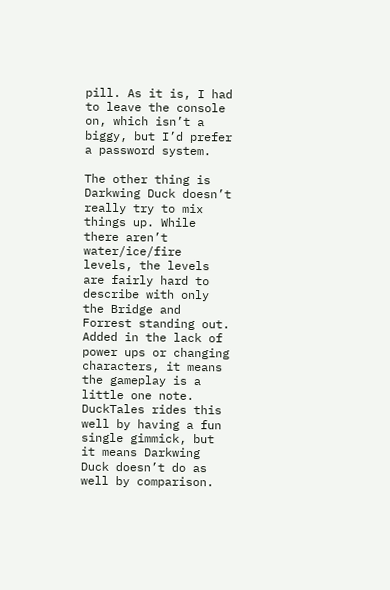pill. As it is, I had to leave the console on, which isn’t a biggy, but I’d prefer a password system.

The other thing is Darkwing Duck doesn’t really try to mix things up. While there aren’t water/ice/fire levels, the levels are fairly hard to describe with only the Bridge and Forrest standing out. Added in the lack of power ups or changing characters, it means the gameplay is a little one note. DuckTales rides this well by having a fun single gimmick, but it means Darkwing Duck doesn’t do as well by comparison.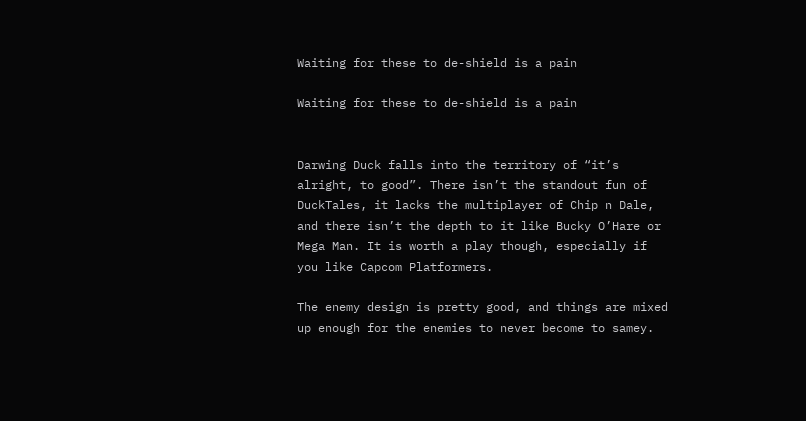Waiting for these to de-shield is a pain

Waiting for these to de-shield is a pain


Darwing Duck falls into the territory of “it’s alright, to good”. There isn’t the standout fun of DuckTales, it lacks the multiplayer of Chip n Dale, and there isn’t the depth to it like Bucky O’Hare or Mega Man. It is worth a play though, especially if you like Capcom Platformers.

The enemy design is pretty good, and things are mixed up enough for the enemies to never become to samey.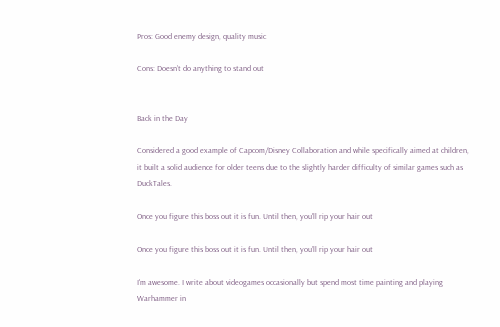Pros: Good enemy design, quality music

Cons: Doesn’t do anything to stand out


Back in the Day

Considered a good example of Capcom/Disney Collaboration and while specifically aimed at children, it built a solid audience for older teens due to the slightly harder difficulty of similar games such as DuckTales.

Once you figure this boss out it is fun. Until then, you'll rip your hair out

Once you figure this boss out it is fun. Until then, you’ll rip your hair out

I'm awesome. I write about videogames occasionally but spend most time painting and playing Warhammer in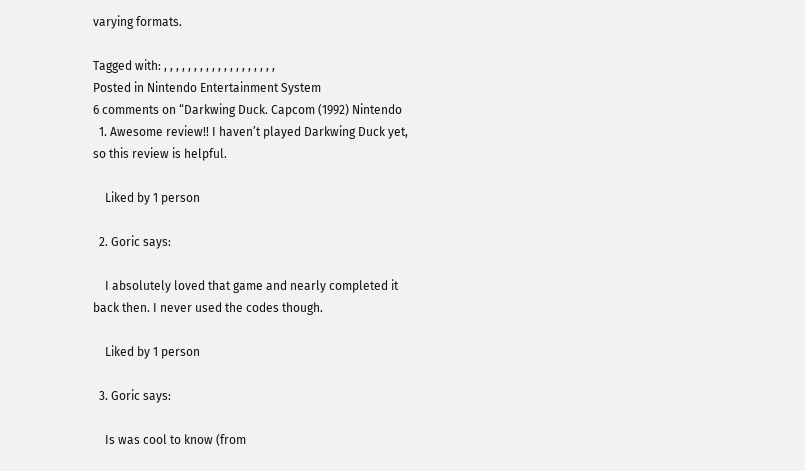varying formats.

Tagged with: , , , , , , , , , , , , , , , , , , ,
Posted in Nintendo Entertainment System
6 comments on “Darkwing Duck. Capcom (1992) Nintendo
  1. Awesome review!! I haven’t played Darkwing Duck yet, so this review is helpful.

    Liked by 1 person

  2. Goric says:

    I absolutely loved that game and nearly completed it back then. I never used the codes though.

    Liked by 1 person

  3. Goric says:

    Is was cool to know (from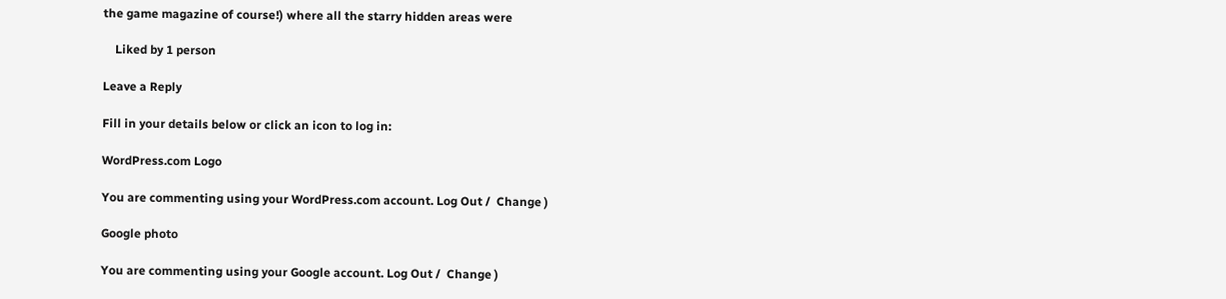the game magazine of course!) where all the starry hidden areas were

    Liked by 1 person

Leave a Reply

Fill in your details below or click an icon to log in:

WordPress.com Logo

You are commenting using your WordPress.com account. Log Out /  Change )

Google photo

You are commenting using your Google account. Log Out /  Change )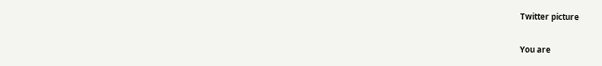Twitter picture

You are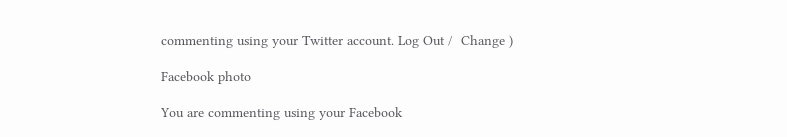commenting using your Twitter account. Log Out /  Change )

Facebook photo

You are commenting using your Facebook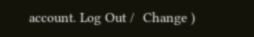account. Log Out /  Change )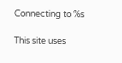Connecting to %s

This site uses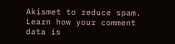Akismet to reduce spam. Learn how your comment data is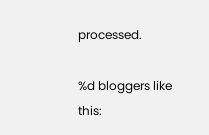processed.

%d bloggers like this: